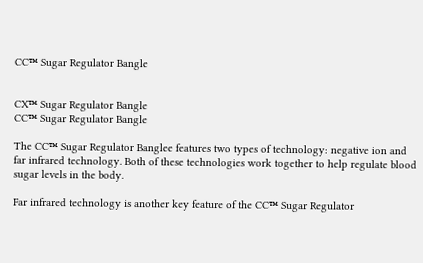CC™ Sugar Regulator Bangle


CX™ Sugar Regulator Bangle
CC™ Sugar Regulator Bangle

The CC™ Sugar Regulator Banglee features two types of technology: negative ion and far infrared technology. Both of these technologies work together to help regulate blood sugar levels in the body.

Far infrared technology is another key feature of the CC™ Sugar Regulator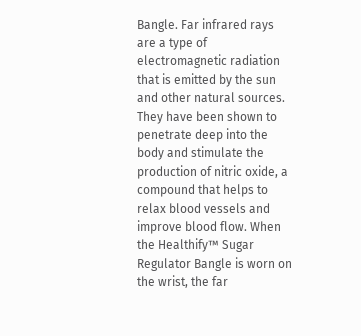Bangle. Far infrared rays are a type of electromagnetic radiation that is emitted by the sun and other natural sources. They have been shown to penetrate deep into the body and stimulate the production of nitric oxide, a compound that helps to relax blood vessels and improve blood flow. When the Healthify™ Sugar Regulator Bangle is worn on the wrist, the far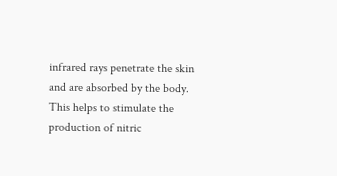infrared rays penetrate the skin and are absorbed by the body. This helps to stimulate the production of nitric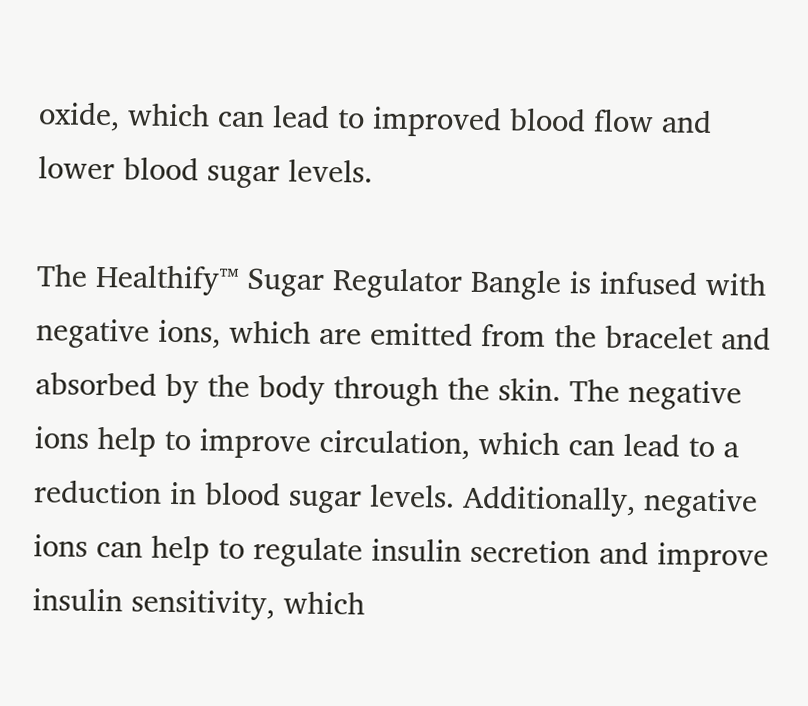oxide, which can lead to improved blood flow and lower blood sugar levels.

The Healthify™ Sugar Regulator Bangle is infused with negative ions, which are emitted from the bracelet and absorbed by the body through the skin. The negative ions help to improve circulation, which can lead to a reduction in blood sugar levels. Additionally, negative ions can help to regulate insulin secretion and improve insulin sensitivity, which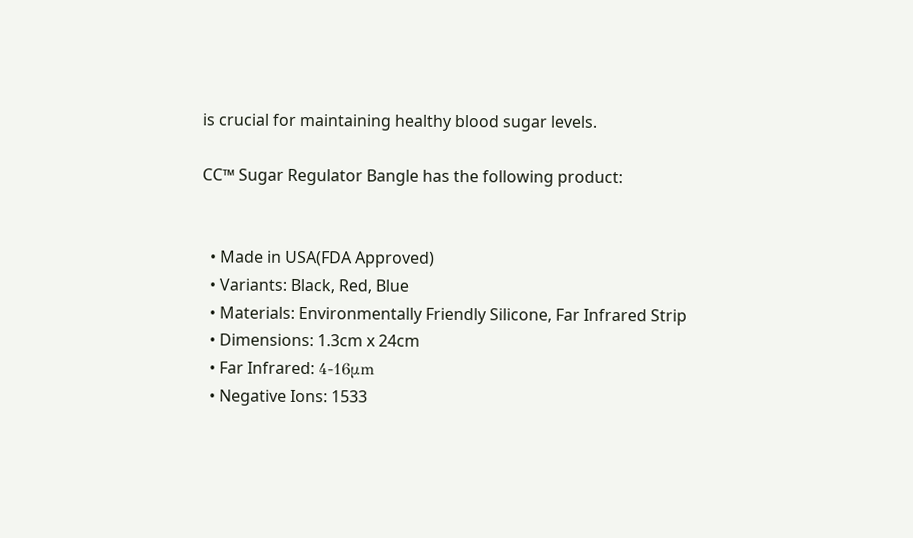is crucial for maintaining healthy blood sugar levels.

CC™ Sugar Regulator Bangle has the following product:


  • Made in USA(FDA Approved)
  • Variants: Black, Red, Blue
  • Materials: Environmentally Friendly Silicone, Far Infrared Strip
  • Dimensions: 1.3cm x 24cm
  • Far Infrared: 4-16μm
  • Negative Ions: 1533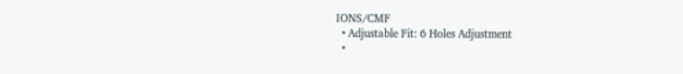IONS/CMF
  • Adjustable Fit: 6 Holes Adjustment
  •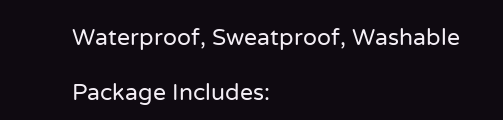Waterproof, Sweatproof, Washable

Package Includes: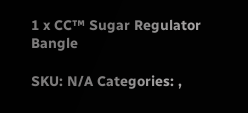1 x CC™ Sugar Regulator Bangle

SKU: N/A Categories: ,